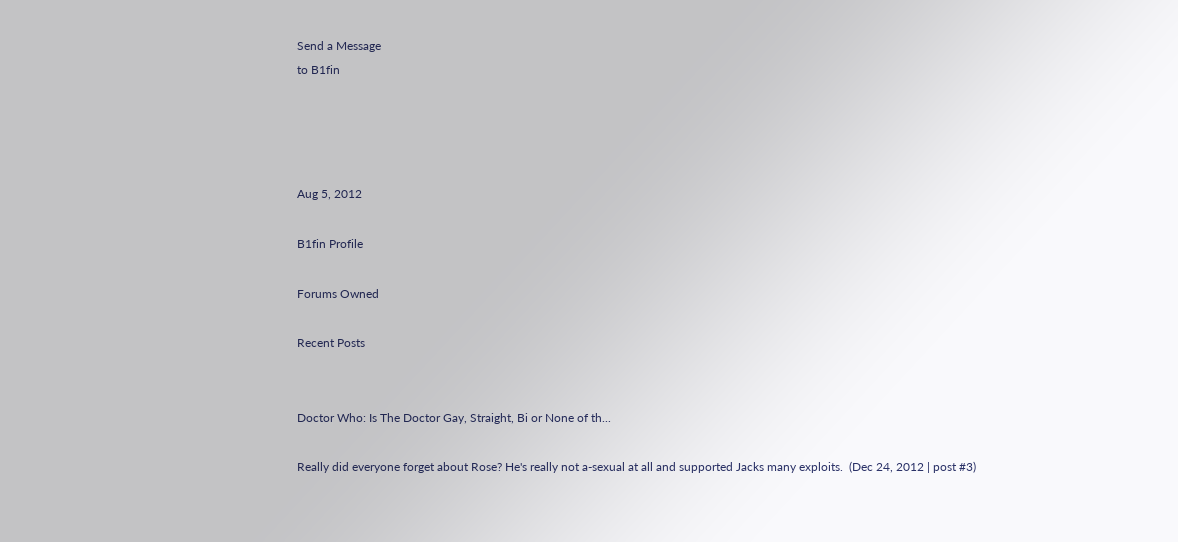Send a Message
to B1fin




Aug 5, 2012

B1fin Profile

Forums Owned

Recent Posts


Doctor Who: Is The Doctor Gay, Straight, Bi or None of th...

Really did everyone forget about Rose? He's really not a-sexual at all and supported Jacks many exploits.  (Dec 24, 2012 | post #3)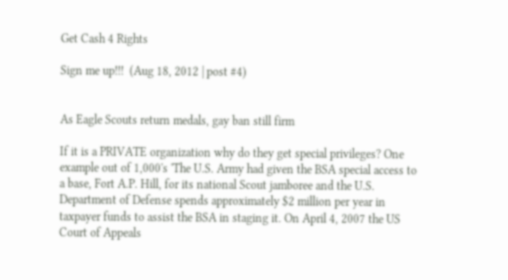Get Cash 4 Rights

Sign me up!!!  (Aug 18, 2012 | post #4)


As Eagle Scouts return medals, gay ban still firm

If it is a PRIVATE organization why do they get special privileges? One example out of 1,000's 'The U.S. Army had given the BSA special access to a base, Fort A.P. Hill, for its national Scout jamboree and the U.S. Department of Defense spends approximately $2 million per year in taxpayer funds to assist the BSA in staging it. On April 4, 2007 the US Court of Appeals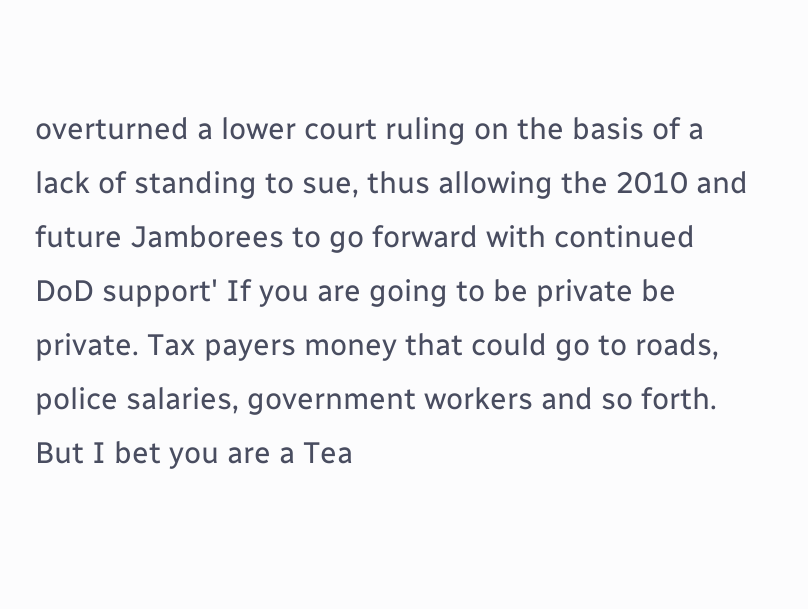overturned a lower court ruling on the basis of a lack of standing to sue, thus allowing the 2010 and future Jamborees to go forward with continued DoD support' If you are going to be private be private. Tax payers money that could go to roads, police salaries, government workers and so forth. But I bet you are a Tea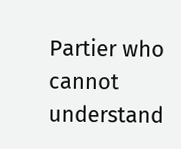Partier who cannot understand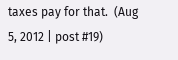taxes pay for that.  (Aug 5, 2012 | post #19)